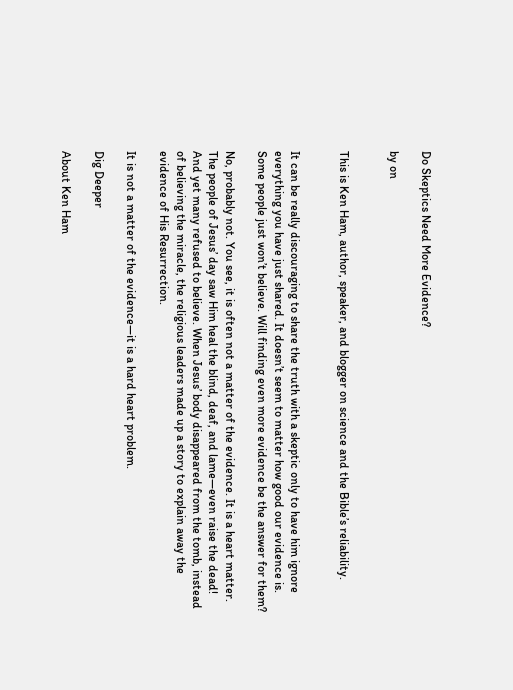Do Skeptics Need More Evidence?

by on


This is Ken Ham, author, speaker, and blogger on science and the Bible’s reliability.


It can be really discouraging to share the truth with a skeptic only to have him ignore everything you have just shared. It doesn’t seem to matter how good our evidence is. Some people just won’t believe. Will finding even more evidence be the answer for them?

No, probably not. You see, it is often not a matter of the evidence. It is a heart matter. The people of Jesus’ day saw Him heal the blind, deaf, and lame—even raise the dead! And yet many refused to believe. When Jesus’ body disappeared from the tomb, instead of believing the miracle, the religious leaders made up a story to explain away the evidence of His Resurrection.

It is not a matter of the evidence—it is a hard heart problem.

Dig Deeper

About Ken Ham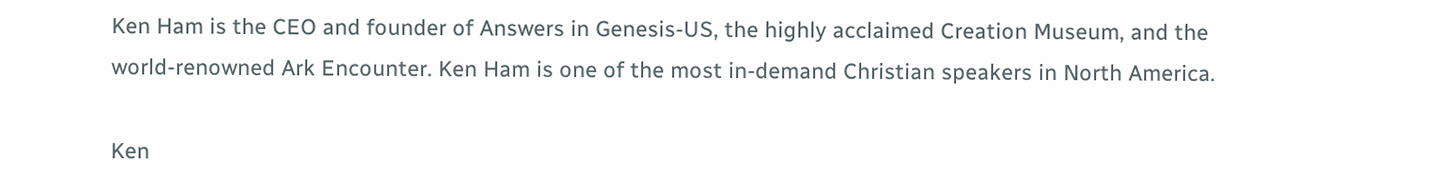Ken Ham is the CEO and founder of Answers in Genesis-US, the highly acclaimed Creation Museum, and the world-renowned Ark Encounter. Ken Ham is one of the most in-demand Christian speakers in North America.

Ken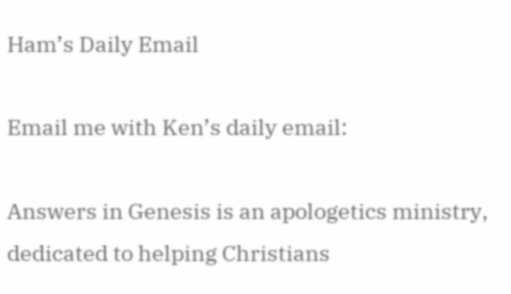Ham’s Daily Email

Email me with Ken’s daily email:

Answers in Genesis is an apologetics ministry, dedicated to helping Christians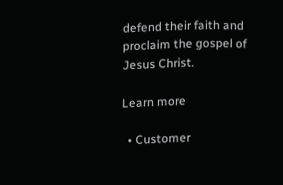defend their faith and proclaim the gospel of Jesus Christ.

Learn more

  • Customer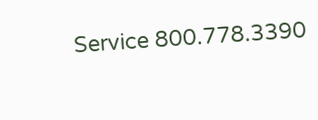Service 800.778.3390